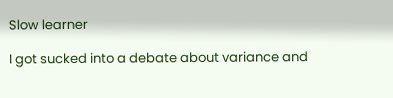Slow learner

I got sucked into a debate about variance and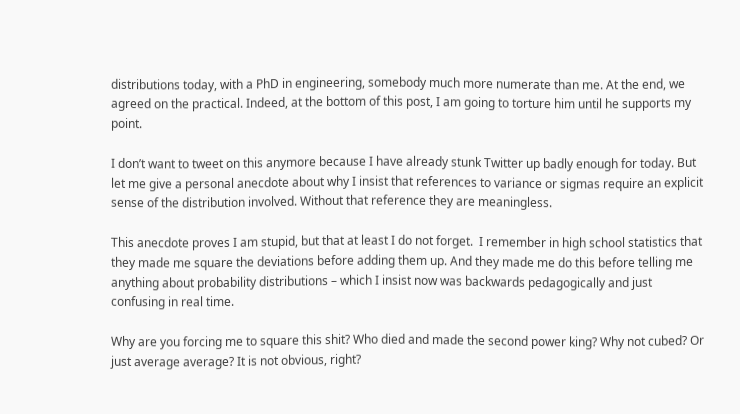distributions today, with a PhD in engineering, somebody much more numerate than me. At the end, we agreed on the practical. Indeed, at the bottom of this post, I am going to torture him until he supports my point.

I don’t want to tweet on this anymore because I have already stunk Twitter up badly enough for today. But let me give a personal anecdote about why I insist that references to variance or sigmas require an explicit sense of the distribution involved. Without that reference they are meaningless.

This anecdote proves I am stupid, but that at least I do not forget.  I remember in high school statistics that they made me square the deviations before adding them up. And they made me do this before telling me anything about probability distributions – which I insist now was backwards pedagogically and just confusing in real time.

Why are you forcing me to square this shit? Who died and made the second power king? Why not cubed? Or just average average? It is not obvious, right?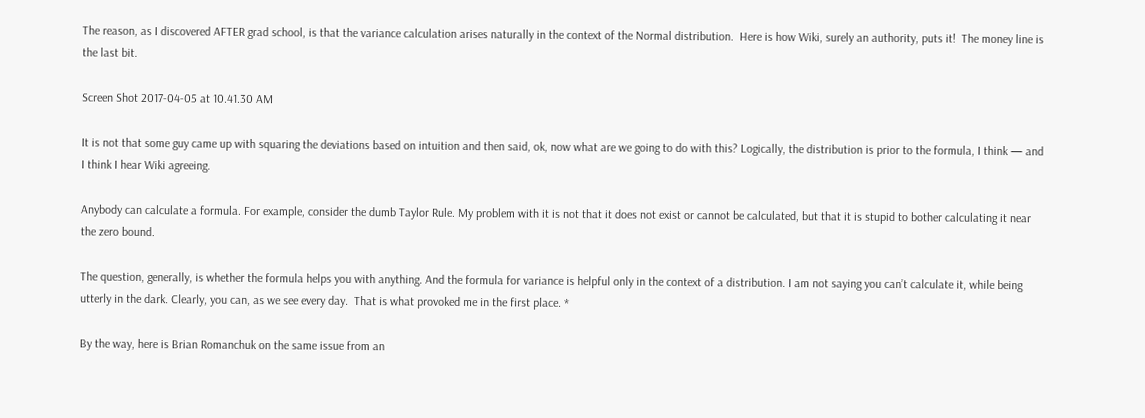The reason, as I discovered AFTER grad school, is that the variance calculation arises naturally in the context of the Normal distribution.  Here is how Wiki, surely an authority, puts it!  The money line is the last bit.

Screen Shot 2017-04-05 at 10.41.30 AM

It is not that some guy came up with squaring the deviations based on intuition and then said, ok, now what are we going to do with this? Logically, the distribution is prior to the formula, I think — and I think I hear Wiki agreeing.

Anybody can calculate a formula. For example, consider the dumb Taylor Rule. My problem with it is not that it does not exist or cannot be calculated, but that it is stupid to bother calculating it near the zero bound.

The question, generally, is whether the formula helps you with anything. And the formula for variance is helpful only in the context of a distribution. I am not saying you can’t calculate it, while being utterly in the dark. Clearly, you can, as we see every day.  That is what provoked me in the first place. *

By the way, here is Brian Romanchuk on the same issue from an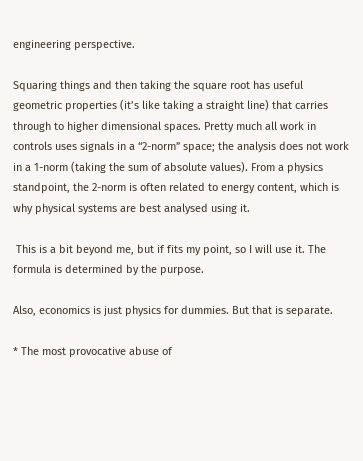engineering perspective.

Squaring things and then taking the square root has useful geometric properties (it’s like taking a straight line) that carries through to higher dimensional spaces. Pretty much all work in controls uses signals in a “2-norm” space; the analysis does not work in a 1-norm (taking the sum of absolute values). From a physics standpoint, the 2-norm is often related to energy content, which is why physical systems are best analysed using it.

 This is a bit beyond me, but if fits my point, so I will use it. The formula is determined by the purpose.

Also, economics is just physics for dummies. But that is separate.

* The most provocative abuse of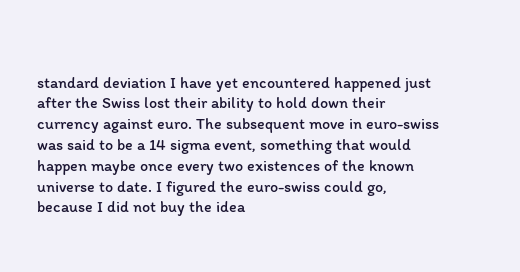standard deviation I have yet encountered happened just after the Swiss lost their ability to hold down their currency against euro. The subsequent move in euro-swiss was said to be a 14 sigma event, something that would happen maybe once every two existences of the known universe to date. I figured the euro-swiss could go, because I did not buy the idea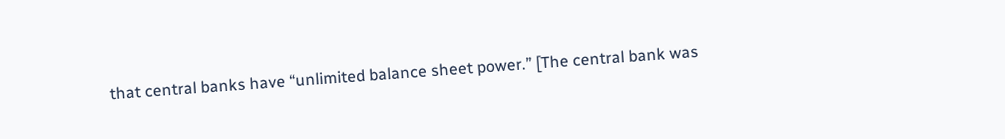that central banks have “unlimited balance sheet power.” [The central bank was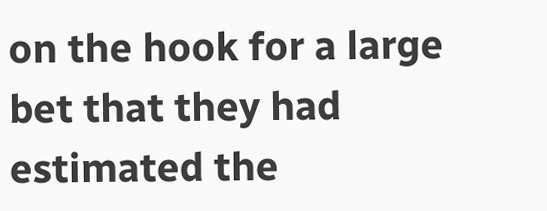on the hook for a large bet that they had estimated the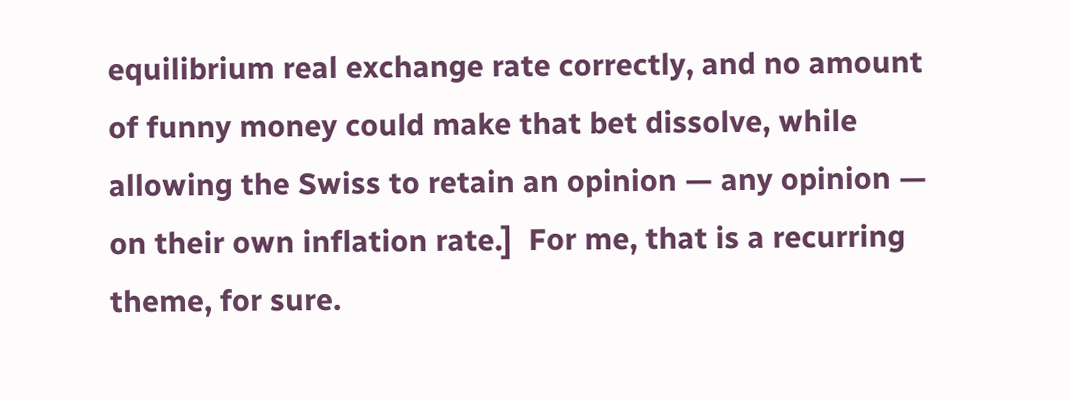equilibrium real exchange rate correctly, and no amount of funny money could make that bet dissolve, while allowing the Swiss to retain an opinion — any opinion — on their own inflation rate.]  For me, that is a recurring theme, for sure.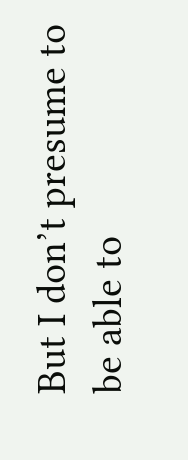But I don’t presume to be able to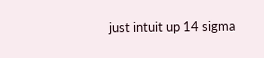just intuit up 14 sigma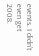events. I didn’t even get 2008.